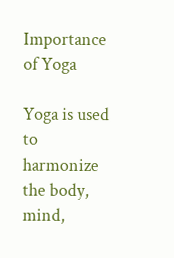Importance of Yoga

Yoga is used to harmonize the body, mind,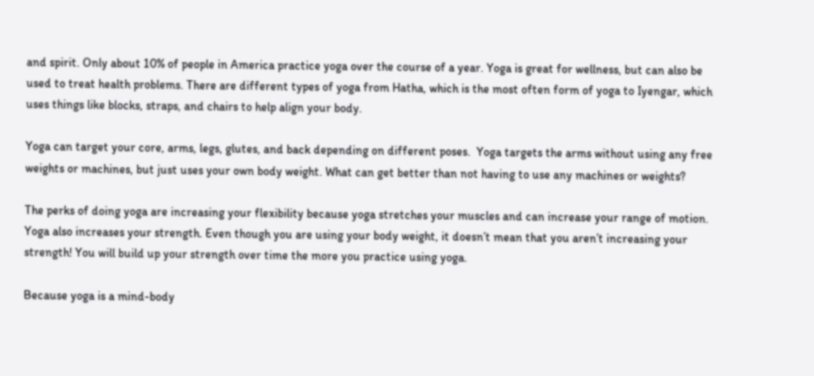and spirit. Only about 10% of people in America practice yoga over the course of a year. Yoga is great for wellness, but can also be used to treat health problems. There are different types of yoga from Hatha, which is the most often form of yoga to Iyengar, which uses things like blocks, straps, and chairs to help align your body.

Yoga can target your core, arms, legs, glutes, and back depending on different poses.  Yoga targets the arms without using any free weights or machines, but just uses your own body weight. What can get better than not having to use any machines or weights?

The perks of doing yoga are increasing your flexibility because yoga stretches your muscles and can increase your range of motion. Yoga also increases your strength. Even though you are using your body weight, it doesn’t mean that you aren’t increasing your strength! You will build up your strength over time the more you practice using yoga.

Because yoga is a mind-body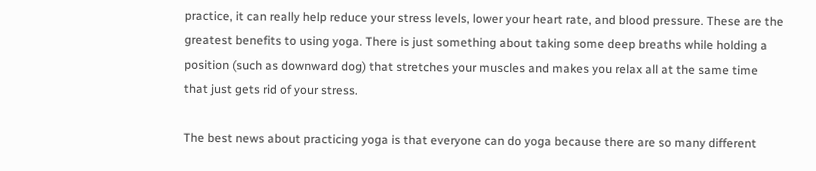practice, it can really help reduce your stress levels, lower your heart rate, and blood pressure. These are the greatest benefits to using yoga. There is just something about taking some deep breaths while holding a position (such as downward dog) that stretches your muscles and makes you relax all at the same time that just gets rid of your stress.

The best news about practicing yoga is that everyone can do yoga because there are so many different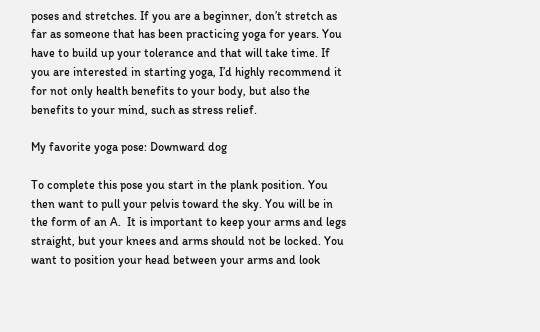poses and stretches. If you are a beginner, don’t stretch as far as someone that has been practicing yoga for years. You have to build up your tolerance and that will take time. If you are interested in starting yoga, I’d highly recommend it for not only health benefits to your body, but also the benefits to your mind, such as stress relief.

My favorite yoga pose: Downward dog

To complete this pose you start in the plank position. You then want to pull your pelvis toward the sky. You will be in the form of an A.  It is important to keep your arms and legs straight, but your knees and arms should not be locked. You want to position your head between your arms and look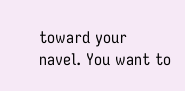toward your navel. You want to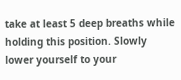take at least 5 deep breaths while holding this position. Slowly lower yourself to your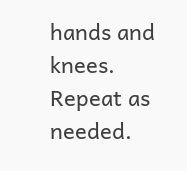hands and knees. Repeat as needed.